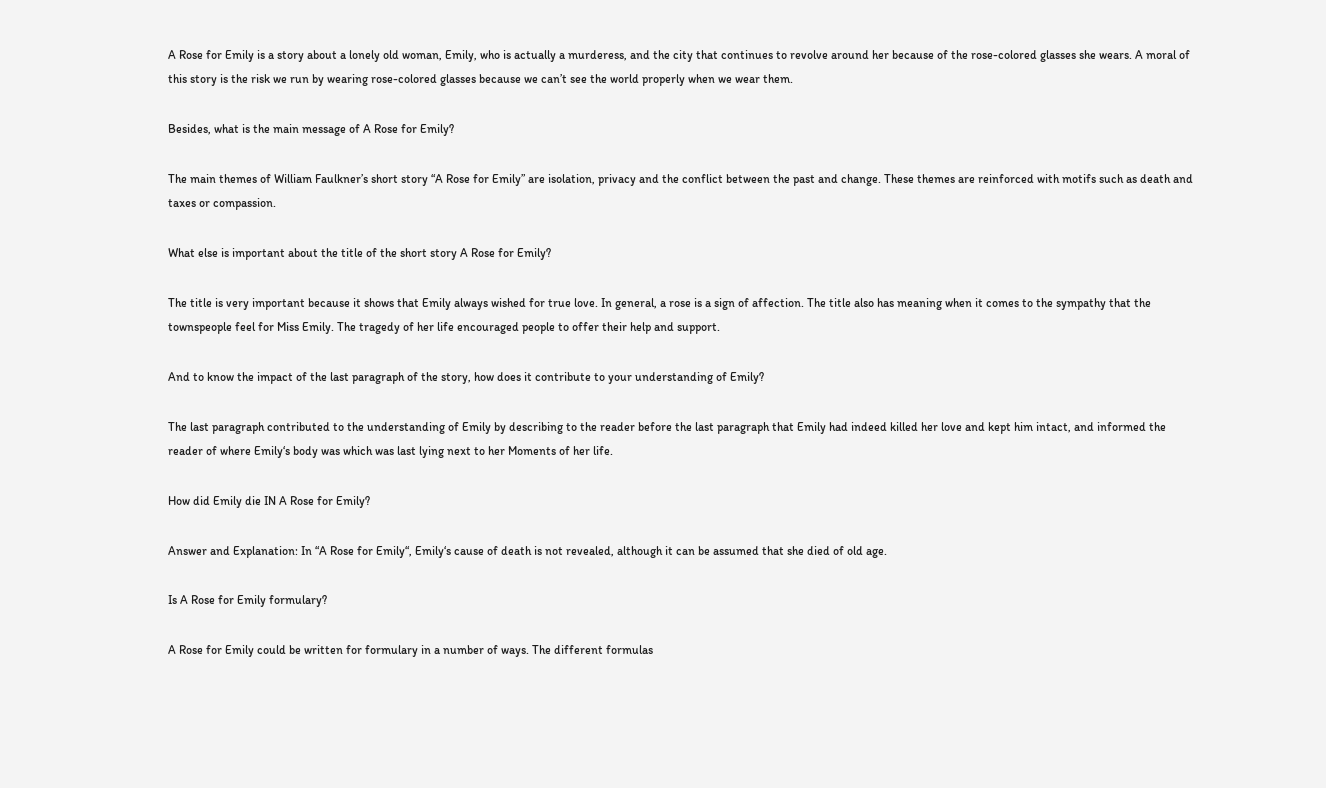A Rose for Emily is a story about a lonely old woman, Emily, who is actually a murderess, and the city that continues to revolve around her because of the rose-colored glasses she wears. A moral of this story is the risk we run by wearing rose-colored glasses because we can’t see the world properly when we wear them.

Besides, what is the main message of A Rose for Emily?

The main themes of William Faulkner’s short story “A Rose for Emily” are isolation, privacy and the conflict between the past and change. These themes are reinforced with motifs such as death and taxes or compassion.

What else is important about the title of the short story A Rose for Emily?

The title is very important because it shows that Emily always wished for true love. In general, a rose is a sign of affection. The title also has meaning when it comes to the sympathy that the townspeople feel for Miss Emily. The tragedy of her life encouraged people to offer their help and support.

And to know the impact of the last paragraph of the story, how does it contribute to your understanding of Emily?

The last paragraph contributed to the understanding of Emily by describing to the reader before the last paragraph that Emily had indeed killed her love and kept him intact, and informed the reader of where Emily‘s body was which was last lying next to her Moments of her life.

How did Emily die IN A Rose for Emily?

Answer and Explanation: In “A Rose for Emily“, Emily‘s cause of death is not revealed, although it can be assumed that she died of old age.

Is A Rose for Emily formulary?

A Rose for Emily could be written for formulary in a number of ways. The different formulas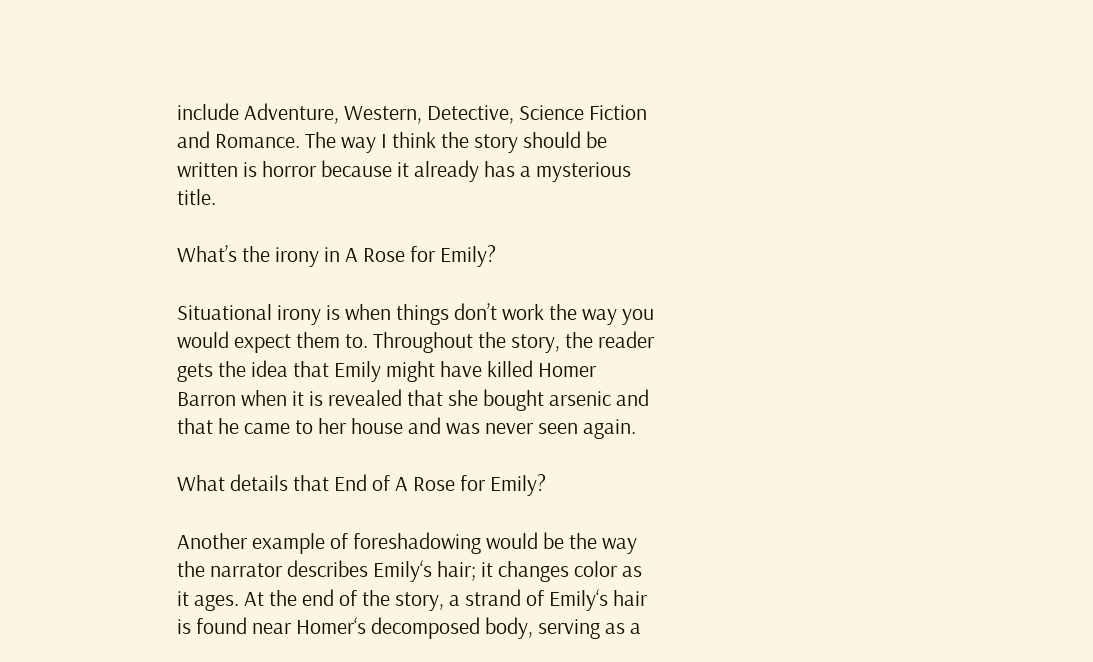include Adventure, Western, Detective, Science Fiction and Romance. The way I think the story should be written is horror because it already has a mysterious title.

What’s the irony in A Rose for Emily?

Situational irony is when things don’t work the way you would expect them to. Throughout the story, the reader gets the idea that Emily might have killed Homer Barron when it is revealed that she bought arsenic and that he came to her house and was never seen again.

What details that End of A Rose for Emily?

Another example of foreshadowing would be the way the narrator describes Emily‘s hair; it changes color as it ages. At the end of the story, a strand of Emily‘s hair is found near Homer‘s decomposed body, serving as a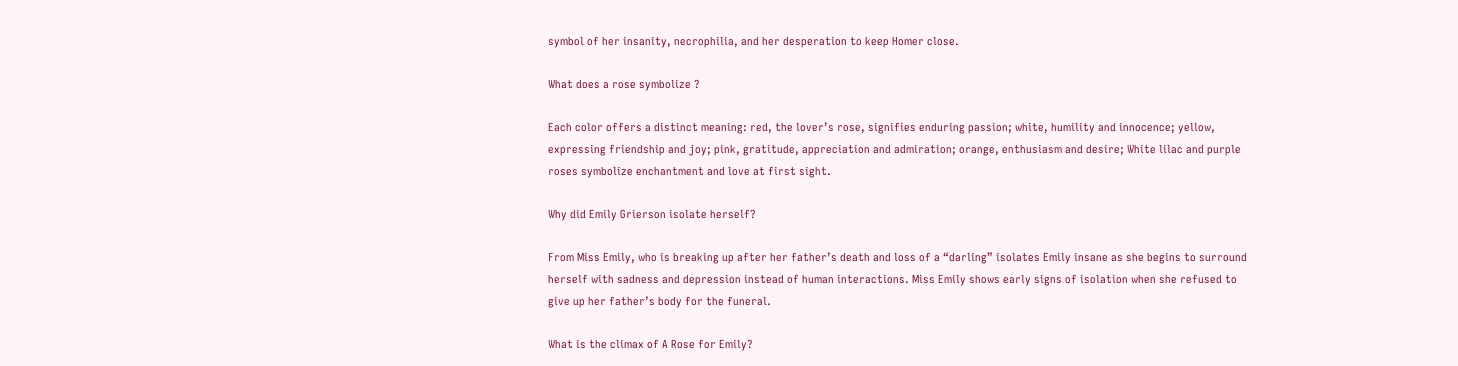symbol of her insanity, necrophilia, and her desperation to keep Homer close.

What does a rose symbolize ?

Each color offers a distinct meaning: red, the lover’s rose, signifies enduring passion; white, humility and innocence; yellow, expressing friendship and joy; pink, gratitude, appreciation and admiration; orange, enthusiasm and desire; White lilac and purple roses symbolize enchantment and love at first sight.

Why did Emily Grierson isolate herself?

From Miss Emily, who is breaking up after her father’s death and loss of a “darling” isolates Emily insane as she begins to surround herself with sadness and depression instead of human interactions. Miss Emily shows early signs of isolation when she refused to give up her father’s body for the funeral.

What is the climax of A Rose for Emily?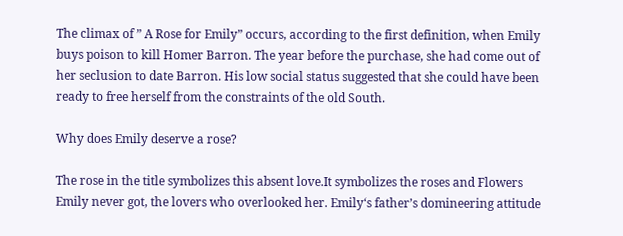The climax of ” A Rose for Emily” occurs, according to the first definition, when Emily buys poison to kill Homer Barron. The year before the purchase, she had come out of her seclusion to date Barron. His low social status suggested that she could have been ready to free herself from the constraints of the old South.

Why does Emily deserve a rose?

The rose in the title symbolizes this absent love.It symbolizes the roses and Flowers Emily never got, the lovers who overlooked her. Emily‘s father’s domineering attitude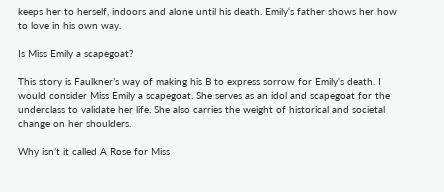keeps her to herself, indoors and alone until his death. Emily‘s father shows her how to love in his own way.

Is Miss Emily a scapegoat?

This story is Faulkner’s way of making his B to express sorrow for Emily‘s death. I would consider Miss Emily a scapegoat. She serves as an idol and scapegoat for the underclass to validate her life. She also carries the weight of historical and societal change on her shoulders.

Why isn’t it called A Rose for Miss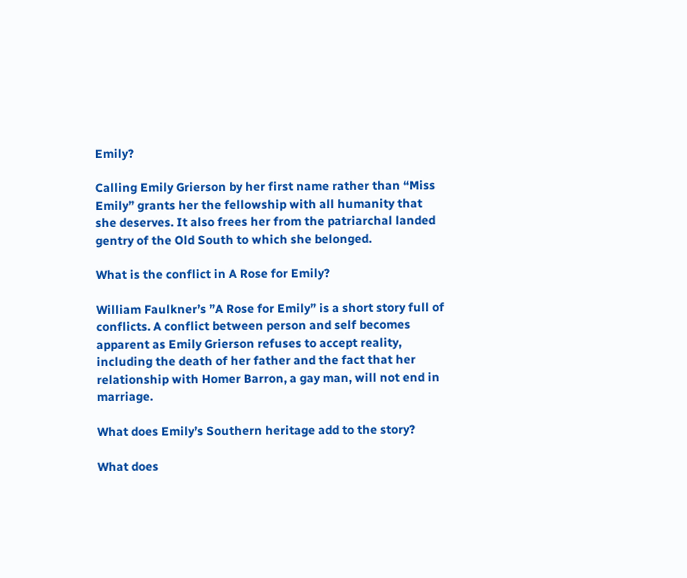Emily?

Calling Emily Grierson by her first name rather than “Miss Emily” grants her the fellowship with all humanity that she deserves. It also frees her from the patriarchal landed gentry of the Old South to which she belonged.

What is the conflict in A Rose for Emily?

William Faulkner’s ”A Rose for Emily” is a short story full of conflicts. A conflict between person and self becomes apparent as Emily Grierson refuses to accept reality, including the death of her father and the fact that her relationship with Homer Barron, a gay man, will not end in marriage.

What does Emily’s Southern heritage add to the story?

What does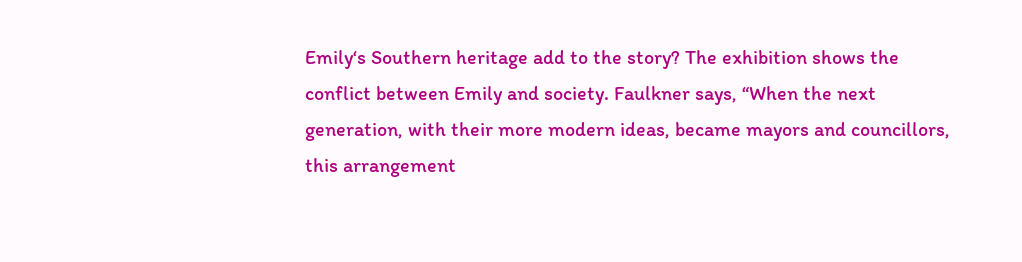Emily‘s Southern heritage add to the story? The exhibition shows the conflict between Emily and society. Faulkner says, “When the next generation, with their more modern ideas, became mayors and councillors, this arrangement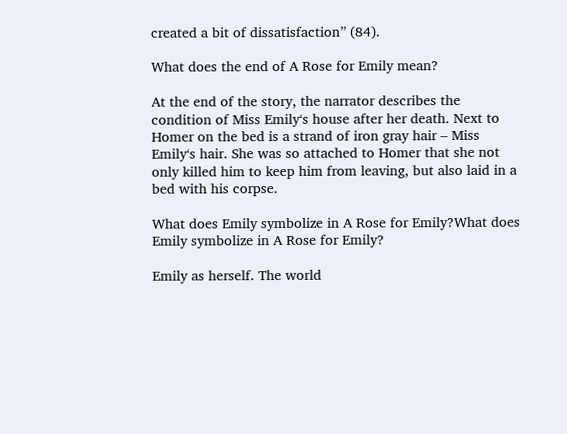created a bit of dissatisfaction” (84).

What does the end of A Rose for Emily mean?

At the end of the story, the narrator describes the condition of Miss Emily‘s house after her death. Next to Homer on the bed is a strand of iron gray hair – Miss Emily‘s hair. She was so attached to Homer that she not only killed him to keep him from leaving, but also laid in a bed with his corpse.

What does Emily symbolize in A Rose for Emily?What does Emily symbolize in A Rose for Emily?

Emily as herself. The world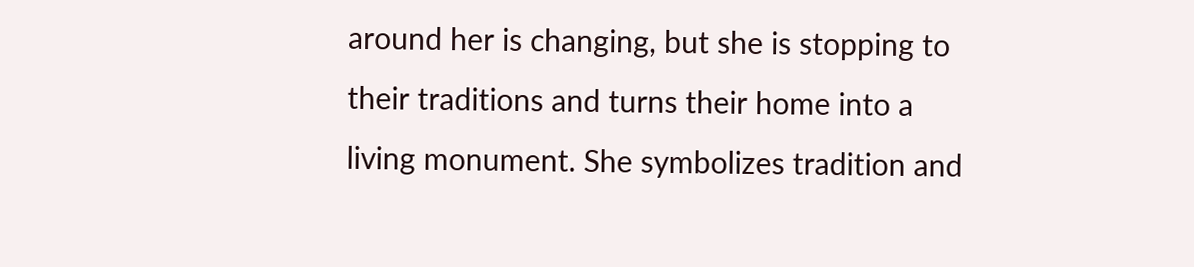around her is changing, but she is stopping to their traditions and turns their home into a living monument. She symbolizes tradition and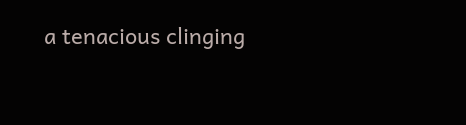a tenacious clinging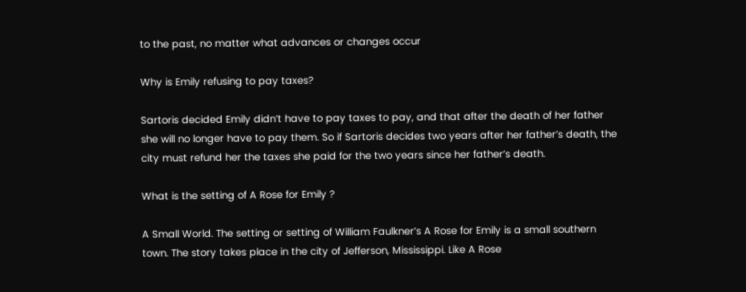to the past, no matter what advances or changes occur

Why is Emily refusing to pay taxes?

Sartoris decided Emily didn’t have to pay taxes to pay, and that after the death of her father she will no longer have to pay them. So if Sartoris decides two years after her father’s death, the city must refund her the taxes she paid for the two years since her father’s death.

What is the setting of A Rose for Emily ?

A Small World. The setting or setting of William Faulkner’s A Rose for Emily is a small southern town. The story takes place in the city of Jefferson, Mississippi. Like A Rose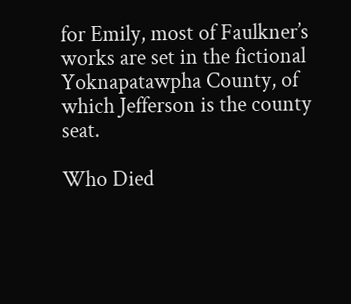for Emily, most of Faulkner’s works are set in the fictional Yoknapatawpha County, of which Jefferson is the county seat.

Who Died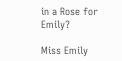in a Rose for Emily?

Miss Emily